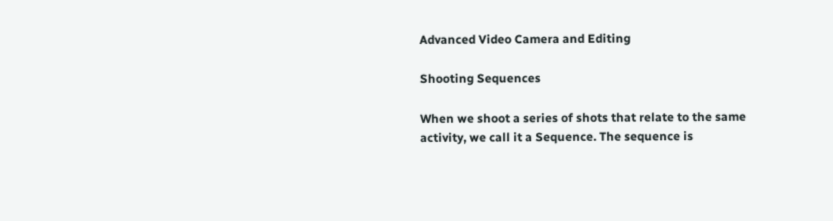Advanced Video Camera and Editing

Shooting Sequences

When we shoot a series of shots that relate to the same activity, we call it a Sequence. The sequence is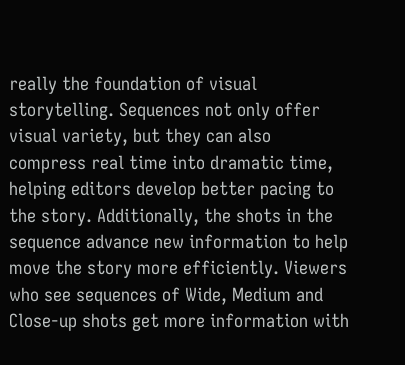really the foundation of visual storytelling. Sequences not only offer visual variety, but they can also compress real time into dramatic time, helping editors develop better pacing to the story. Additionally, the shots in the sequence advance new information to help move the story more efficiently. Viewers who see sequences of Wide, Medium and Close-up shots get more information with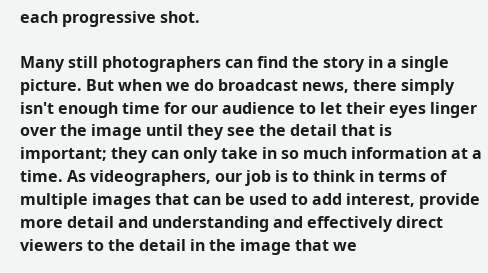each progressive shot.

Many still photographers can find the story in a single picture. But when we do broadcast news, there simply isn't enough time for our audience to let their eyes linger over the image until they see the detail that is important; they can only take in so much information at a time. As videographers, our job is to think in terms of multiple images that can be used to add interest, provide more detail and understanding and effectively direct viewers to the detail in the image that we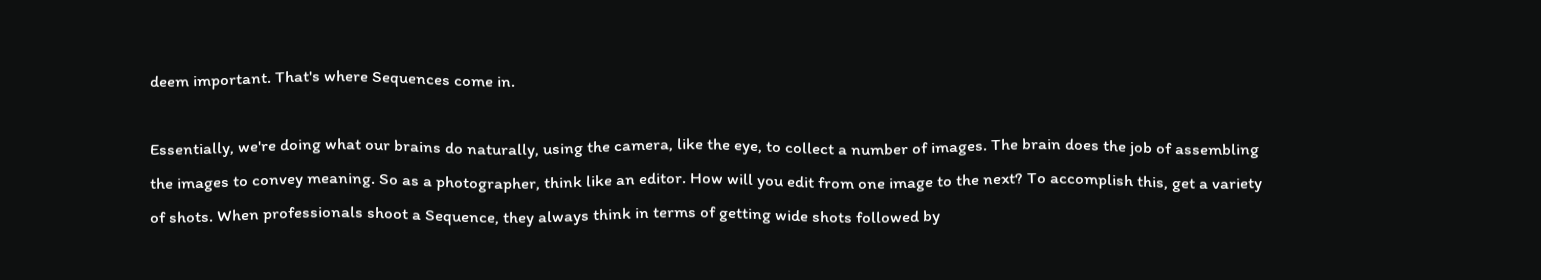deem important. That's where Sequences come in.

Essentially, we're doing what our brains do naturally, using the camera, like the eye, to collect a number of images. The brain does the job of assembling the images to convey meaning. So as a photographer, think like an editor. How will you edit from one image to the next? To accomplish this, get a variety of shots. When professionals shoot a Sequence, they always think in terms of getting wide shots followed by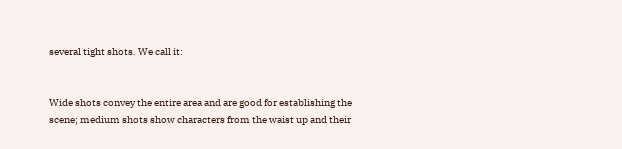several tight shots. We call it:


Wide shots convey the entire area and are good for establishing the scene; medium shots show characters from the waist up and their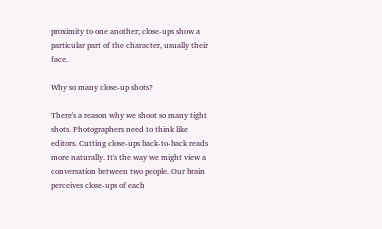proximity to one another; close-ups show a particular part of the character, usually their face.

Why so many close-up shots?

There's a reason why we shoot so many tight shots. Photographers need to think like editors. Cutting close-ups back-to-back reads more naturally. It's the way we might view a conversation between two people. Our brain perceives close-ups of each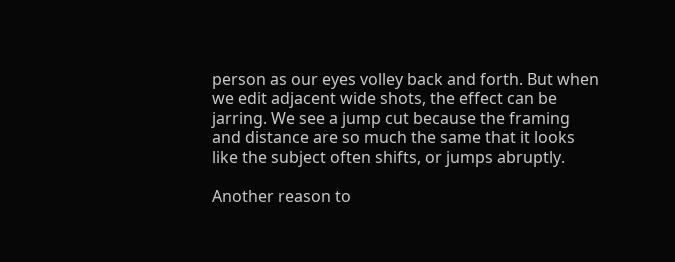person as our eyes volley back and forth. But when we edit adjacent wide shots, the effect can be jarring. We see a jump cut because the framing and distance are so much the same that it looks like the subject often shifts, or jumps abruptly.

Another reason to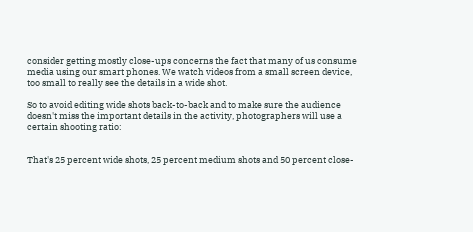consider getting mostly close-ups concerns the fact that many of us consume media using our smart phones. We watch videos from a small screen device, too small to really see the details in a wide shot.

So to avoid editing wide shots back-to-back and to make sure the audience doesn't miss the important details in the activity, photographers will use a certain shooting ratio:


That's 25 percent wide shots, 25 percent medium shots and 50 percent close-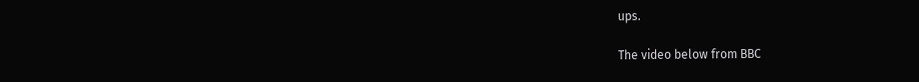ups.

The video below from BBC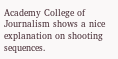Academy College of Journalism shows a nice explanation on shooting sequences.